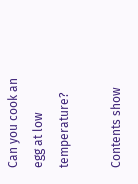Can you cook an egg at low temperature?

Contents show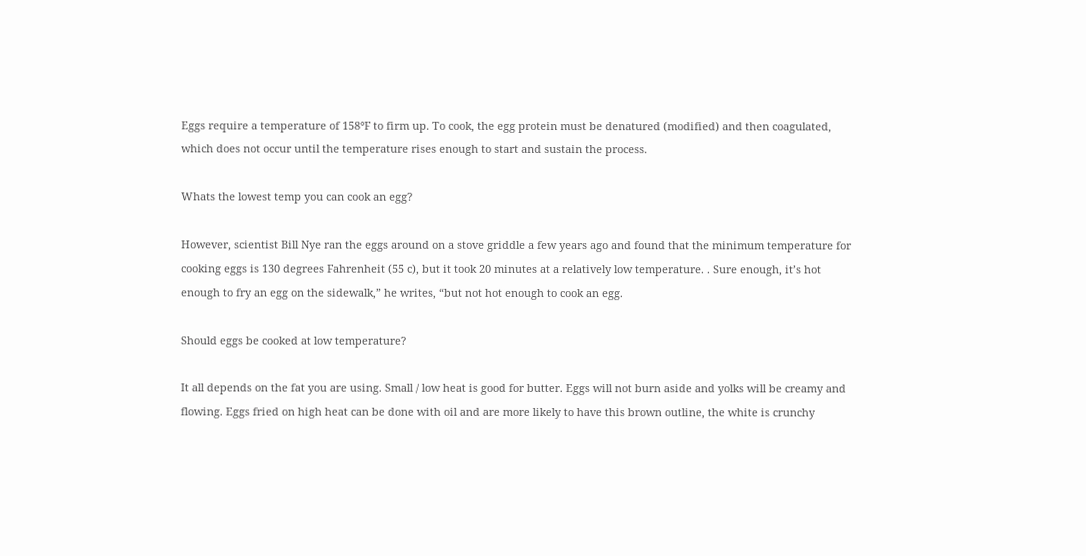Eggs require a temperature of 158°F to firm up. To cook, the egg protein must be denatured (modified) and then coagulated, which does not occur until the temperature rises enough to start and sustain the process.

Whats the lowest temp you can cook an egg?

However, scientist Bill Nye ran the eggs around on a stove griddle a few years ago and found that the minimum temperature for cooking eggs is 130 degrees Fahrenheit (55 c), but it took 20 minutes at a relatively low temperature. . Sure enough, it’s hot enough to fry an egg on the sidewalk,” he writes, “but not hot enough to cook an egg.

Should eggs be cooked at low temperature?

It all depends on the fat you are using. Small / low heat is good for butter. Eggs will not burn aside and yolks will be creamy and flowing. Eggs fried on high heat can be done with oil and are more likely to have this brown outline, the white is crunchy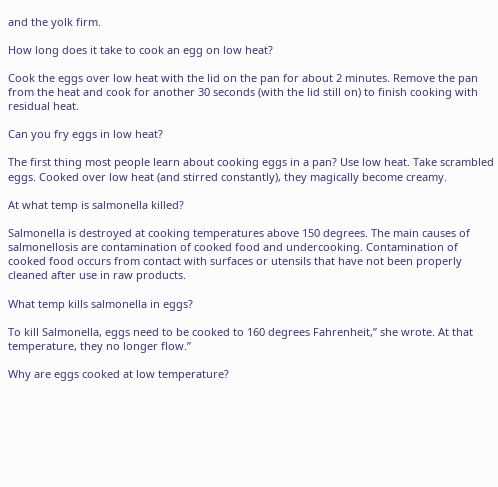and the yolk firm.

How long does it take to cook an egg on low heat?

Cook the eggs over low heat with the lid on the pan for about 2 minutes. Remove the pan from the heat and cook for another 30 seconds (with the lid still on) to finish cooking with residual heat.

Can you fry eggs in low heat?

The first thing most people learn about cooking eggs in a pan? Use low heat. Take scrambled eggs. Cooked over low heat (and stirred constantly), they magically become creamy.

At what temp is salmonella killed?

Salmonella is destroyed at cooking temperatures above 150 degrees. The main causes of salmonellosis are contamination of cooked food and undercooking. Contamination of cooked food occurs from contact with surfaces or utensils that have not been properly cleaned after use in raw products.

What temp kills salmonella in eggs?

To kill Salmonella, eggs need to be cooked to 160 degrees Fahrenheit,” she wrote. At that temperature, they no longer flow.”

Why are eggs cooked at low temperature?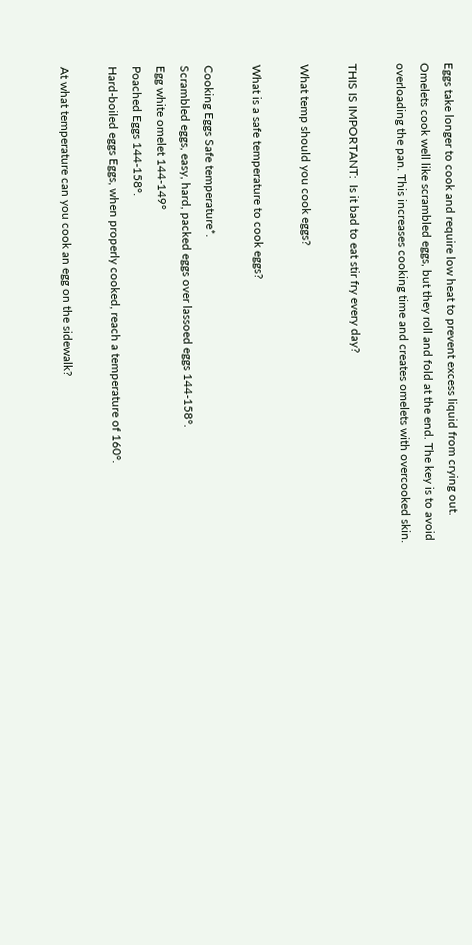Eggs take longer to cook and require low heat to prevent excess liquid from crying out. Omelets cook well like scrambled eggs, but they roll and fold at the end. The key is to avoid overloading the pan. This increases cooking time and creates omelets with overcooked skin.

THIS IS IMPORTANT:  Is it bad to eat stir fry every day?

What temp should you cook eggs?

What is a safe temperature to cook eggs?

Cooking Eggs Safe temperature*.
Scrambled eggs, easy, hard, packed eggs over lassoed eggs 144-158°.
Egg white omelet 144-149°
Poached Eggs 144-158°.
Hard-boiled eggs Eggs, when properly cooked, reach a temperature of 160°.

At what temperature can you cook an egg on the sidewalk?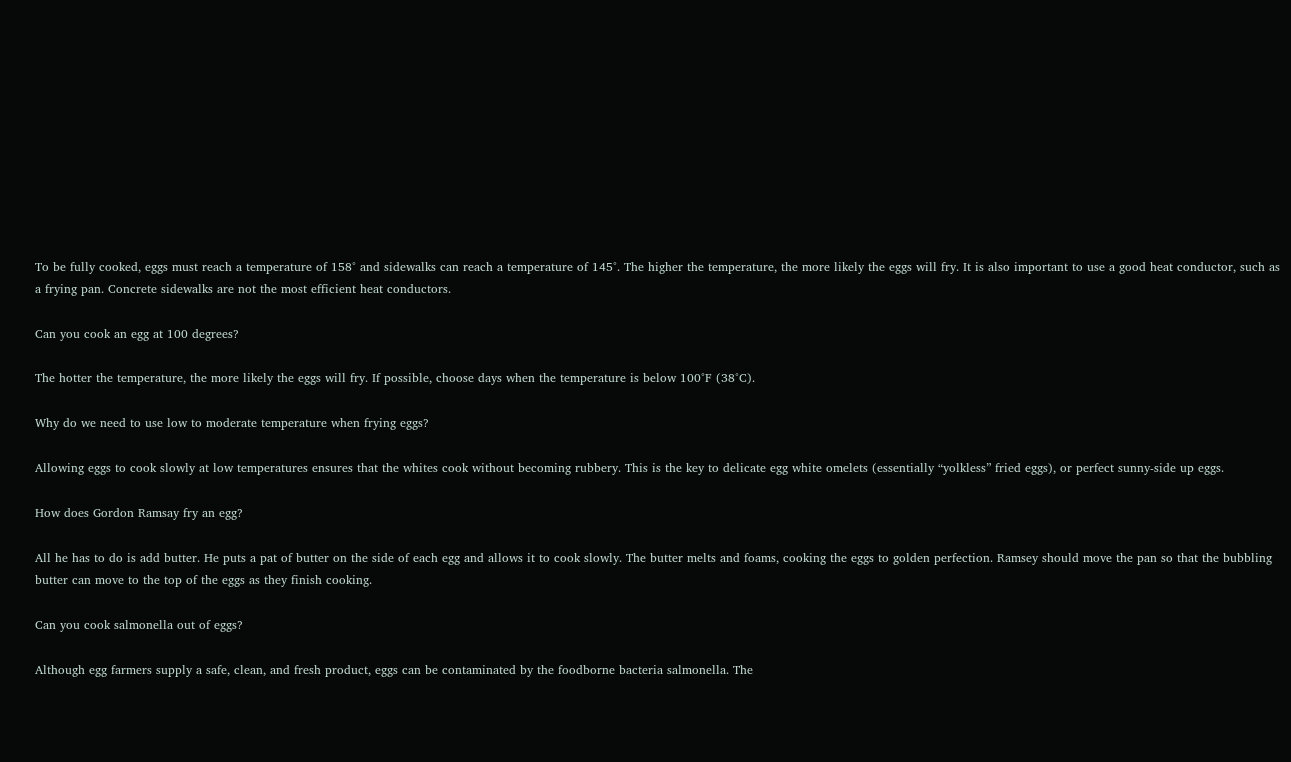To be fully cooked, eggs must reach a temperature of 158° and sidewalks can reach a temperature of 145°. The higher the temperature, the more likely the eggs will fry. It is also important to use a good heat conductor, such as a frying pan. Concrete sidewalks are not the most efficient heat conductors.

Can you cook an egg at 100 degrees?

The hotter the temperature, the more likely the eggs will fry. If possible, choose days when the temperature is below 100°F (38°C).

Why do we need to use low to moderate temperature when frying eggs?

Allowing eggs to cook slowly at low temperatures ensures that the whites cook without becoming rubbery. This is the key to delicate egg white omelets (essentially “yolkless” fried eggs), or perfect sunny-side up eggs.

How does Gordon Ramsay fry an egg?

All he has to do is add butter. He puts a pat of butter on the side of each egg and allows it to cook slowly. The butter melts and foams, cooking the eggs to golden perfection. Ramsey should move the pan so that the bubbling butter can move to the top of the eggs as they finish cooking.

Can you cook salmonella out of eggs?

Although egg farmers supply a safe, clean, and fresh product, eggs can be contaminated by the foodborne bacteria salmonella. The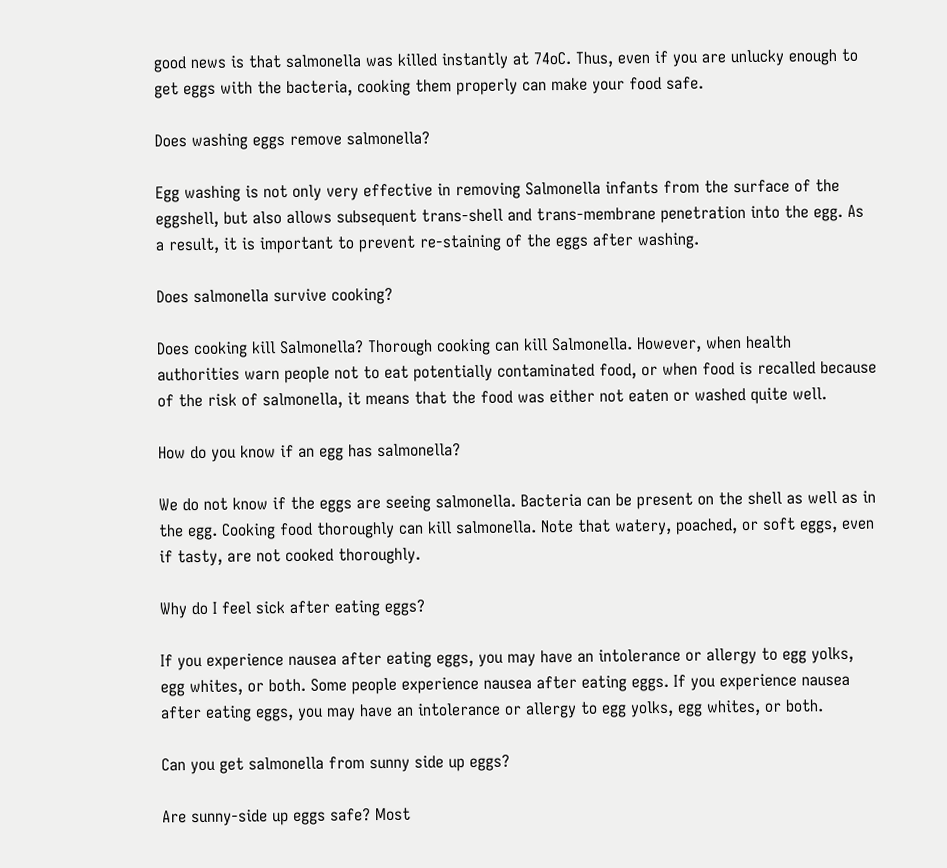good news is that salmonella was killed instantly at 74oC. Thus, even if you are unlucky enough to get eggs with the bacteria, cooking them properly can make your food safe.

Does washing eggs remove salmonella?

Egg washing is not only very effective in removing Salmonella infants from the surface of the eggshell, but also allows subsequent trans-shell and trans-membrane penetration into the egg. As a result, it is important to prevent re-staining of the eggs after washing.

Does salmonella survive cooking?

Does cooking kill Salmonella? Thorough cooking can kill Salmonella. However, when health authorities warn people not to eat potentially contaminated food, or when food is recalled because of the risk of salmonella, it means that the food was either not eaten or washed quite well.

How do you know if an egg has salmonella?

We do not know if the eggs are seeing salmonella. Bacteria can be present on the shell as well as in the egg. Cooking food thoroughly can kill salmonella. Note that watery, poached, or soft eggs, even if tasty, are not cooked thoroughly.

Why do I feel sick after eating eggs?

If you experience nausea after eating eggs, you may have an intolerance or allergy to egg yolks, egg whites, or both. Some people experience nausea after eating eggs. If you experience nausea after eating eggs, you may have an intolerance or allergy to egg yolks, egg whites, or both.

Can you get salmonella from sunny side up eggs?

Are sunny-side up eggs safe? Most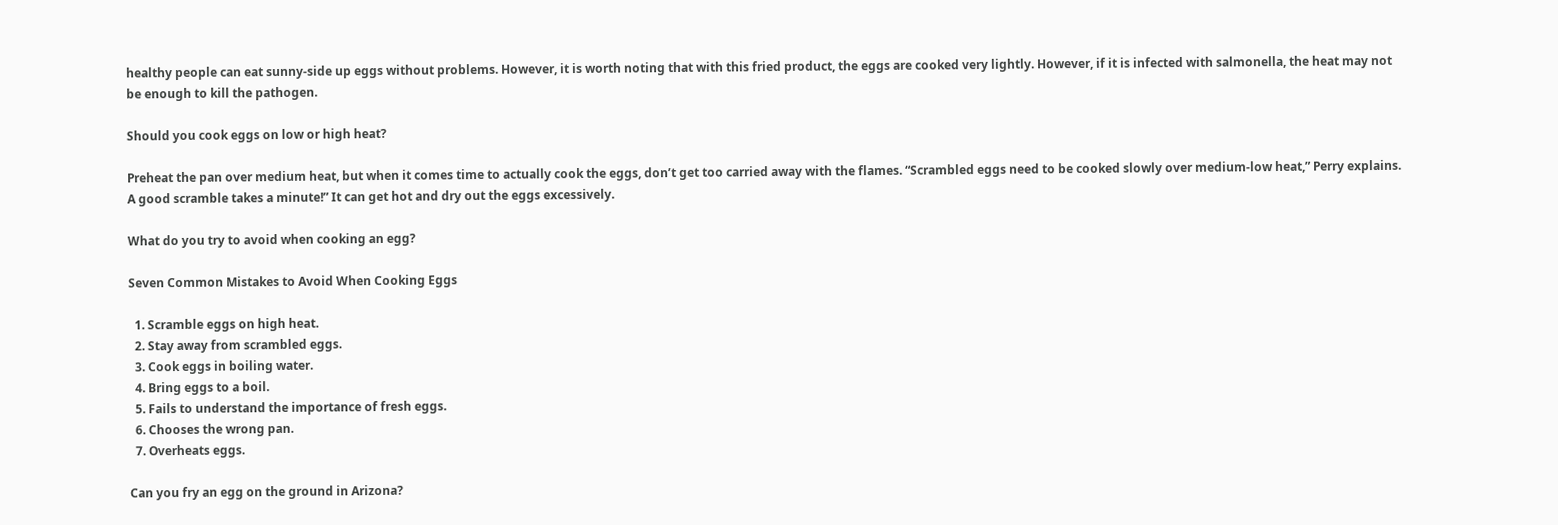healthy people can eat sunny-side up eggs without problems. However, it is worth noting that with this fried product, the eggs are cooked very lightly. However, if it is infected with salmonella, the heat may not be enough to kill the pathogen.

Should you cook eggs on low or high heat?

Preheat the pan over medium heat, but when it comes time to actually cook the eggs, don’t get too carried away with the flames. “Scrambled eggs need to be cooked slowly over medium-low heat,” Perry explains. A good scramble takes a minute!” It can get hot and dry out the eggs excessively.

What do you try to avoid when cooking an egg?

Seven Common Mistakes to Avoid When Cooking Eggs

  1. Scramble eggs on high heat.
  2. Stay away from scrambled eggs.
  3. Cook eggs in boiling water.
  4. Bring eggs to a boil.
  5. Fails to understand the importance of fresh eggs.
  6. Chooses the wrong pan.
  7. Overheats eggs.

Can you fry an egg on the ground in Arizona?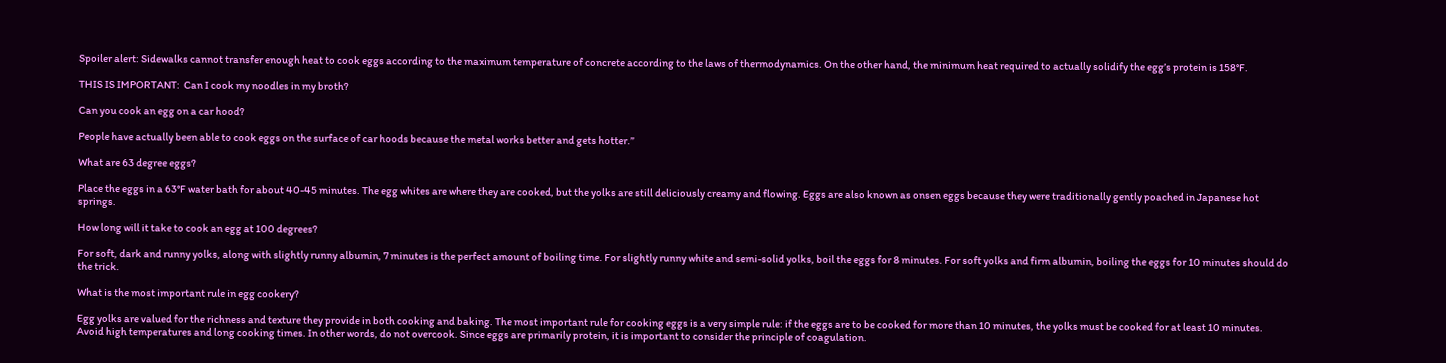Spoiler alert: Sidewalks cannot transfer enough heat to cook eggs according to the maximum temperature of concrete according to the laws of thermodynamics. On the other hand, the minimum heat required to actually solidify the egg’s protein is 158°F.

THIS IS IMPORTANT:  Can I cook my noodles in my broth?

Can you cook an egg on a car hood?

People have actually been able to cook eggs on the surface of car hoods because the metal works better and gets hotter.”

What are 63 degree eggs?

Place the eggs in a 63°F water bath for about 40-45 minutes. The egg whites are where they are cooked, but the yolks are still deliciously creamy and flowing. Eggs are also known as onsen eggs because they were traditionally gently poached in Japanese hot springs.

How long will it take to cook an egg at 100 degrees?

For soft, dark and runny yolks, along with slightly runny albumin, 7 minutes is the perfect amount of boiling time. For slightly runny white and semi-solid yolks, boil the eggs for 8 minutes. For soft yolks and firm albumin, boiling the eggs for 10 minutes should do the trick.

What is the most important rule in egg cookery?

Egg yolks are valued for the richness and texture they provide in both cooking and baking. The most important rule for cooking eggs is a very simple rule: if the eggs are to be cooked for more than 10 minutes, the yolks must be cooked for at least 10 minutes. Avoid high temperatures and long cooking times. In other words, do not overcook. Since eggs are primarily protein, it is important to consider the principle of coagulation.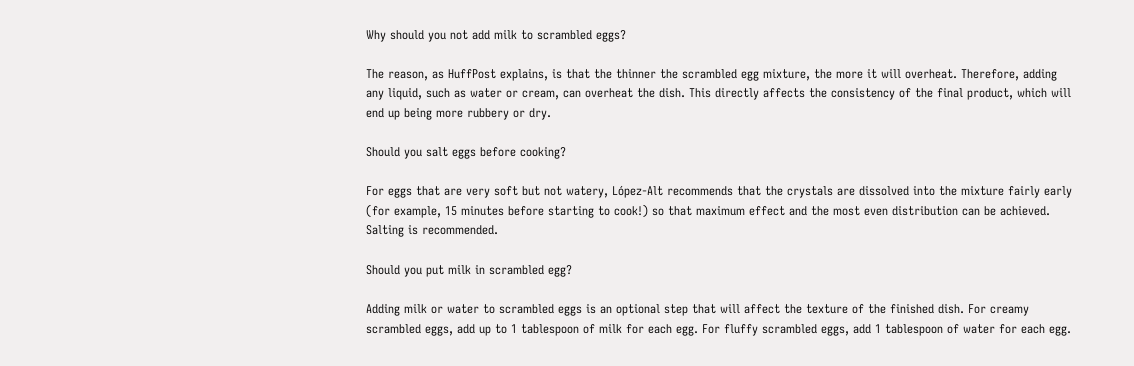Why should you not add milk to scrambled eggs?

The reason, as HuffPost explains, is that the thinner the scrambled egg mixture, the more it will overheat. Therefore, adding any liquid, such as water or cream, can overheat the dish. This directly affects the consistency of the final product, which will end up being more rubbery or dry.

Should you salt eggs before cooking?

For eggs that are very soft but not watery, López-Alt recommends that the crystals are dissolved into the mixture fairly early (for example, 15 minutes before starting to cook!) so that maximum effect and the most even distribution can be achieved. Salting is recommended.

Should you put milk in scrambled egg?

Adding milk or water to scrambled eggs is an optional step that will affect the texture of the finished dish. For creamy scrambled eggs, add up to 1 tablespoon of milk for each egg. For fluffy scrambled eggs, add 1 tablespoon of water for each egg.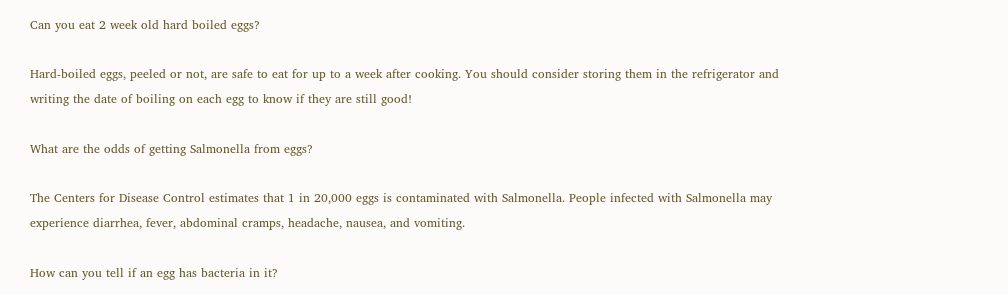Can you eat 2 week old hard boiled eggs?

Hard-boiled eggs, peeled or not, are safe to eat for up to a week after cooking. You should consider storing them in the refrigerator and writing the date of boiling on each egg to know if they are still good!

What are the odds of getting Salmonella from eggs?

The Centers for Disease Control estimates that 1 in 20,000 eggs is contaminated with Salmonella. People infected with Salmonella may experience diarrhea, fever, abdominal cramps, headache, nausea, and vomiting.

How can you tell if an egg has bacteria in it?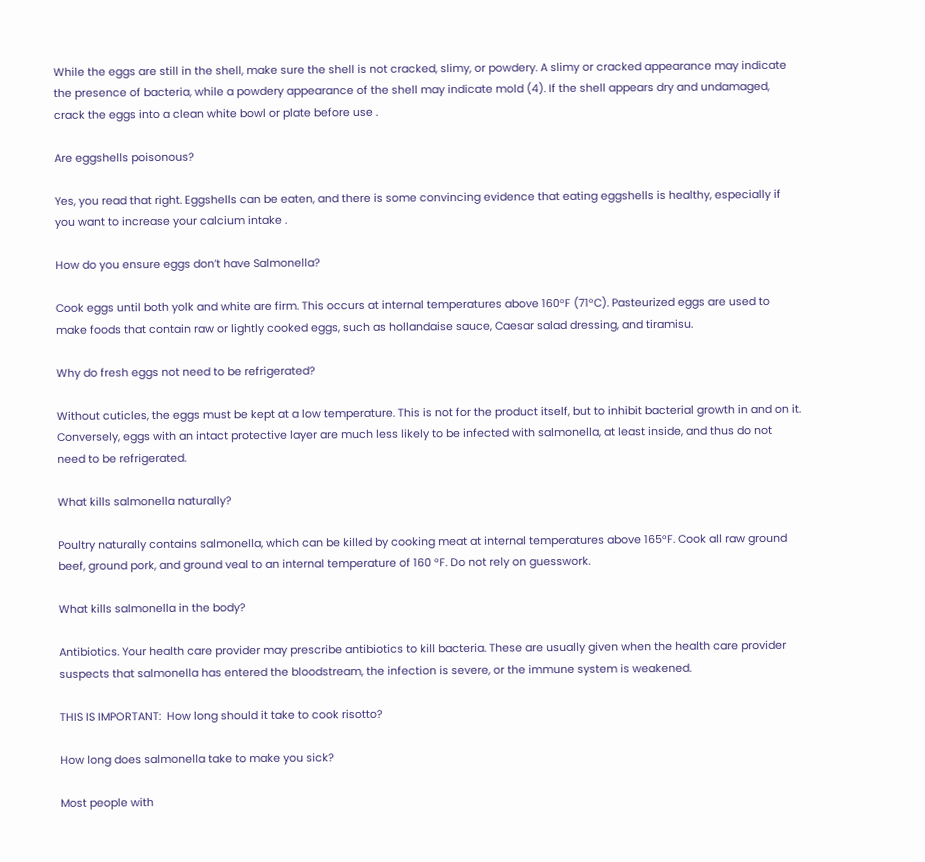While the eggs are still in the shell, make sure the shell is not cracked, slimy, or powdery. A slimy or cracked appearance may indicate the presence of bacteria, while a powdery appearance of the shell may indicate mold (4). If the shell appears dry and undamaged, crack the eggs into a clean white bowl or plate before use .

Are eggshells poisonous?

Yes, you read that right. Eggshells can be eaten, and there is some convincing evidence that eating eggshells is healthy, especially if you want to increase your calcium intake .

How do you ensure eggs don’t have Salmonella?

Cook eggs until both yolk and white are firm. This occurs at internal temperatures above 160°F (71°C). Pasteurized eggs are used to make foods that contain raw or lightly cooked eggs, such as hollandaise sauce, Caesar salad dressing, and tiramisu.

Why do fresh eggs not need to be refrigerated?

Without cuticles, the eggs must be kept at a low temperature. This is not for the product itself, but to inhibit bacterial growth in and on it. Conversely, eggs with an intact protective layer are much less likely to be infected with salmonella, at least inside, and thus do not need to be refrigerated.

What kills salmonella naturally?

Poultry naturally contains salmonella, which can be killed by cooking meat at internal temperatures above 165°F. Cook all raw ground beef, ground pork, and ground veal to an internal temperature of 160 °F. Do not rely on guesswork.

What kills salmonella in the body?

Antibiotics. Your health care provider may prescribe antibiotics to kill bacteria. These are usually given when the health care provider suspects that salmonella has entered the bloodstream, the infection is severe, or the immune system is weakened.

THIS IS IMPORTANT:  How long should it take to cook risotto?

How long does salmonella take to make you sick?

Most people with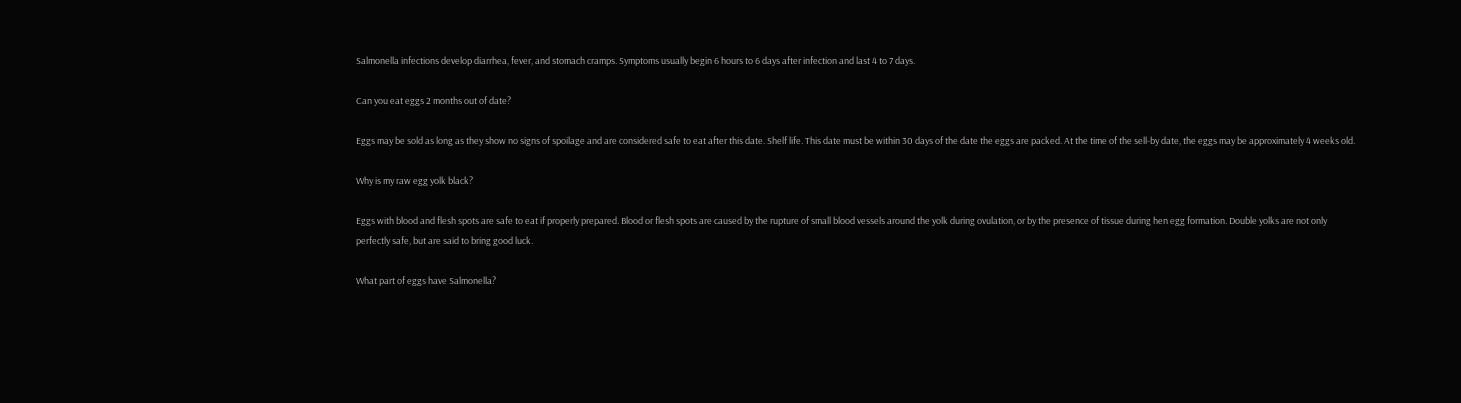Salmonella infections develop diarrhea, fever, and stomach cramps. Symptoms usually begin 6 hours to 6 days after infection and last 4 to 7 days.

Can you eat eggs 2 months out of date?

Eggs may be sold as long as they show no signs of spoilage and are considered safe to eat after this date. Shelf life. This date must be within 30 days of the date the eggs are packed. At the time of the sell-by date, the eggs may be approximately 4 weeks old.

Why is my raw egg yolk black?

Eggs with blood and flesh spots are safe to eat if properly prepared. Blood or flesh spots are caused by the rupture of small blood vessels around the yolk during ovulation, or by the presence of tissue during hen egg formation. Double yolks are not only perfectly safe, but are said to bring good luck.

What part of eggs have Salmonella?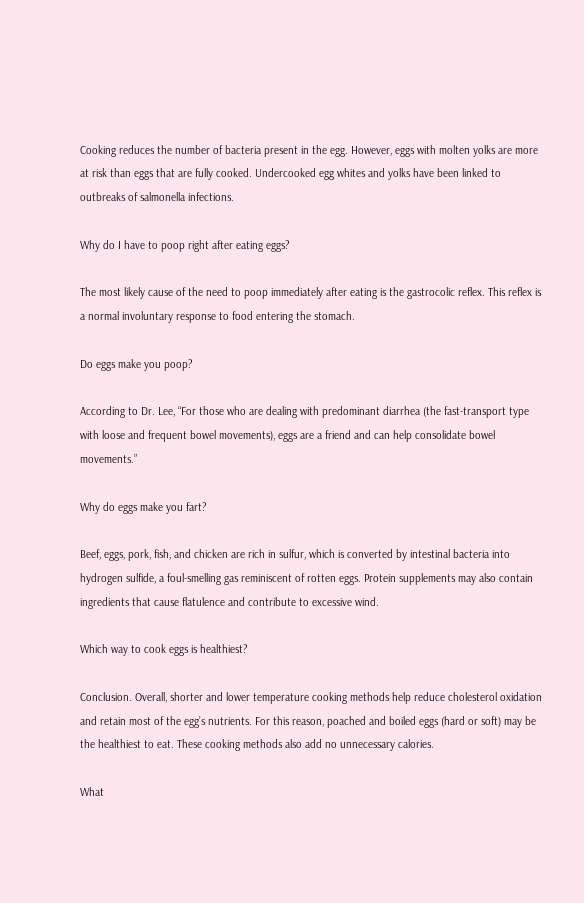Cooking reduces the number of bacteria present in the egg. However, eggs with molten yolks are more at risk than eggs that are fully cooked. Undercooked egg whites and yolks have been linked to outbreaks of salmonella infections.

Why do I have to poop right after eating eggs?

The most likely cause of the need to poop immediately after eating is the gastrocolic reflex. This reflex is a normal involuntary response to food entering the stomach.

Do eggs make you poop?

According to Dr. Lee, “For those who are dealing with predominant diarrhea (the fast-transport type with loose and frequent bowel movements), eggs are a friend and can help consolidate bowel movements.”

Why do eggs make you fart?

Beef, eggs, pork, fish, and chicken are rich in sulfur, which is converted by intestinal bacteria into hydrogen sulfide, a foul-smelling gas reminiscent of rotten eggs. Protein supplements may also contain ingredients that cause flatulence and contribute to excessive wind.

Which way to cook eggs is healthiest?

Conclusion. Overall, shorter and lower temperature cooking methods help reduce cholesterol oxidation and retain most of the egg’s nutrients. For this reason, poached and boiled eggs (hard or soft) may be the healthiest to eat. These cooking methods also add no unnecessary calories.

What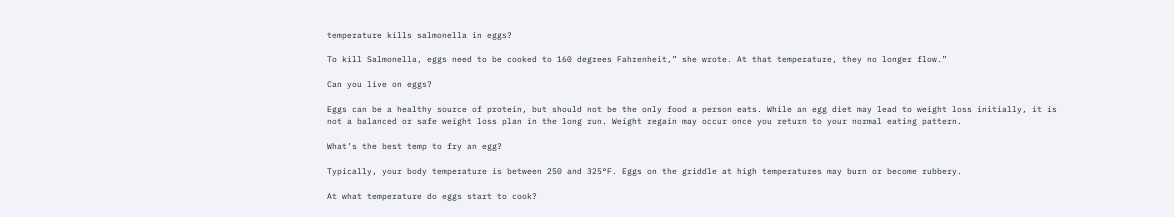temperature kills salmonella in eggs?

To kill Salmonella, eggs need to be cooked to 160 degrees Fahrenheit,” she wrote. At that temperature, they no longer flow.”

Can you live on eggs?

Eggs can be a healthy source of protein, but should not be the only food a person eats. While an egg diet may lead to weight loss initially, it is not a balanced or safe weight loss plan in the long run. Weight regain may occur once you return to your normal eating pattern.

What’s the best temp to fry an egg?

Typically, your body temperature is between 250 and 325°F. Eggs on the griddle at high temperatures may burn or become rubbery.

At what temperature do eggs start to cook?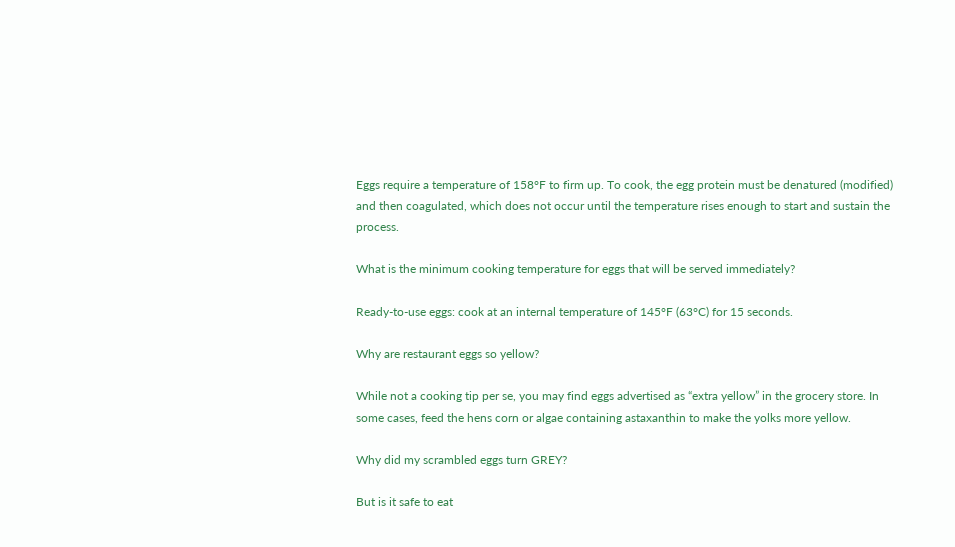Eggs require a temperature of 158°F to firm up. To cook, the egg protein must be denatured (modified) and then coagulated, which does not occur until the temperature rises enough to start and sustain the process.

What is the minimum cooking temperature for eggs that will be served immediately?

Ready-to-use eggs: cook at an internal temperature of 145°F (63°C) for 15 seconds.

Why are restaurant eggs so yellow?

While not a cooking tip per se, you may find eggs advertised as “extra yellow” in the grocery store. In some cases, feed the hens corn or algae containing astaxanthin to make the yolks more yellow.

Why did my scrambled eggs turn GREY?

But is it safe to eat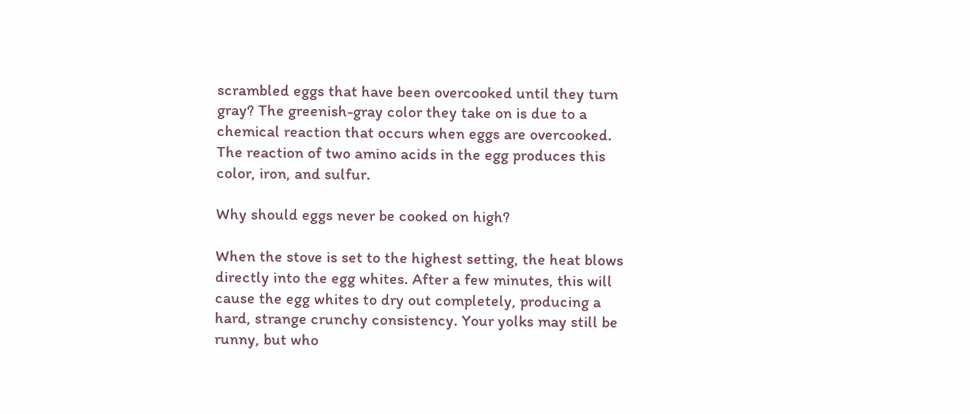scrambled eggs that have been overcooked until they turn gray? The greenish-gray color they take on is due to a chemical reaction that occurs when eggs are overcooked. The reaction of two amino acids in the egg produces this color, iron, and sulfur.

Why should eggs never be cooked on high?

When the stove is set to the highest setting, the heat blows directly into the egg whites. After a few minutes, this will cause the egg whites to dry out completely, producing a hard, strange crunchy consistency. Your yolks may still be runny, but who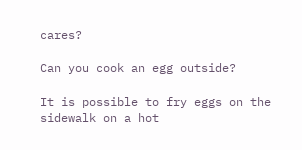cares?

Can you cook an egg outside?

It is possible to fry eggs on the sidewalk on a hot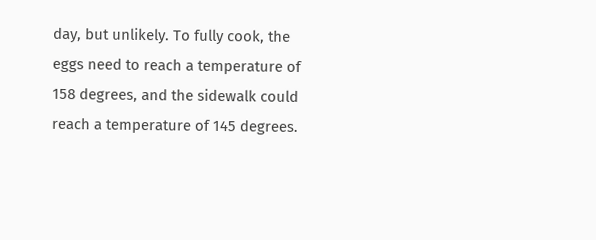day, but unlikely. To fully cook, the eggs need to reach a temperature of 158 degrees, and the sidewalk could reach a temperature of 145 degrees.